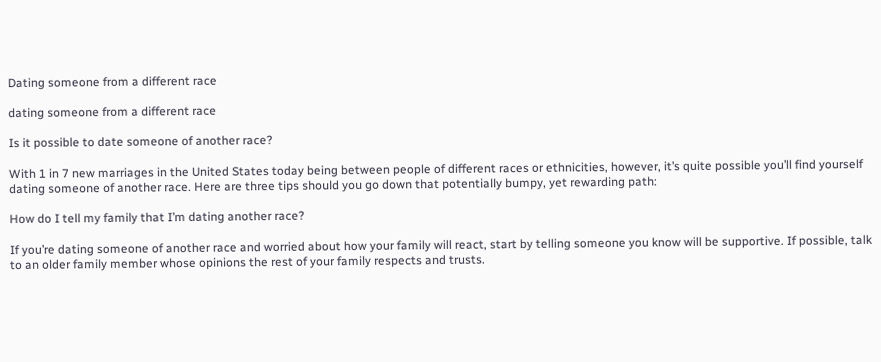Dating someone from a different race

dating someone from a different race

Is it possible to date someone of another race?

With 1 in 7 new marriages in the United States today being between people of different races or ethnicities, however, it’s quite possible you’ll find yourself dating someone of another race. Here are three tips should you go down that potentially bumpy, yet rewarding path:

How do I tell my family that I’m dating another race?

If you’re dating someone of another race and worried about how your family will react, start by telling someone you know will be supportive. If possible, talk to an older family member whose opinions the rest of your family respects and trusts.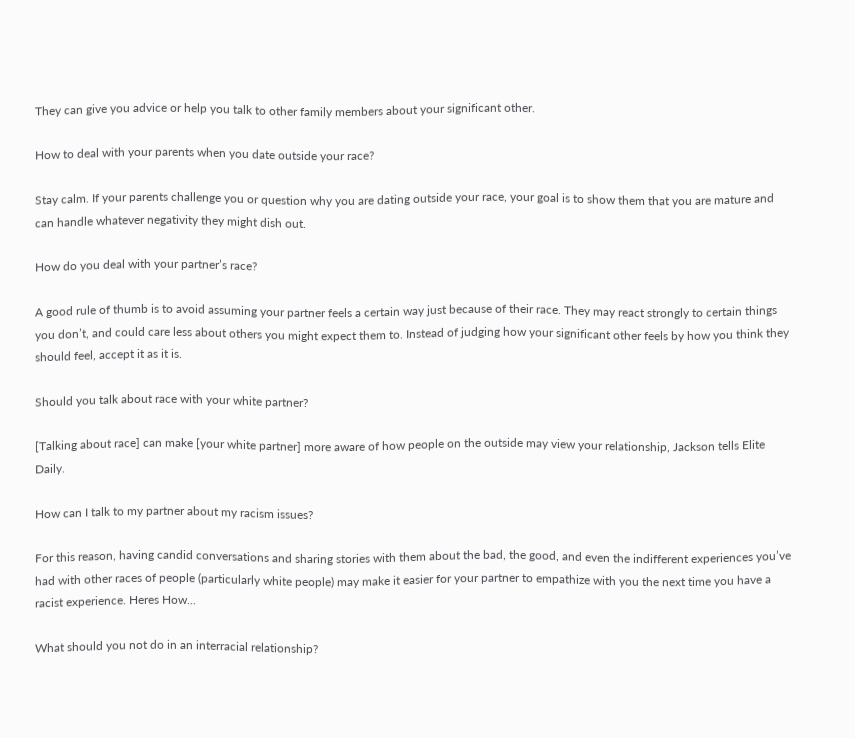They can give you advice or help you talk to other family members about your significant other.

How to deal with your parents when you date outside your race?

Stay calm. If your parents challenge you or question why you are dating outside your race, your goal is to show them that you are mature and can handle whatever negativity they might dish out.

How do you deal with your partner’s race?

A good rule of thumb is to avoid assuming your partner feels a certain way just because of their race. They may react strongly to certain things you don’t, and could care less about others you might expect them to. Instead of judging how your significant other feels by how you think they should feel, accept it as it is.

Should you talk about race with your white partner?

[Talking about race] can make [your white partner] more aware of how people on the outside may view your relationship, Jackson tells Elite Daily.

How can I talk to my partner about my racism issues?

For this reason, having candid conversations and sharing stories with them about the bad, the good, and even the indifferent experiences you’ve had with other races of people (particularly white people) may make it easier for your partner to empathize with you the next time you have a racist experience. Heres How...

What should you not do in an interracial relationship?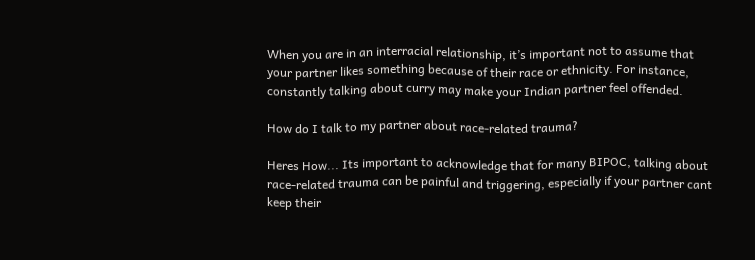When you are in an interracial relationship, it’s important not to assume that your partner likes something because of their race or ethnicity. For instance, constantly talking about curry may make your Indian partner feel offended.

How do I talk to my partner about race-related trauma?

Heres How... Its important to acknowledge that for many BIPOC, talking about race-related trauma can be painful and triggering, especially if your partner cant keep their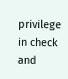privilege in check and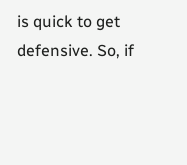is quick to get defensive. So, if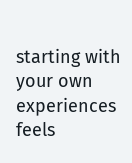starting with your own experiences feels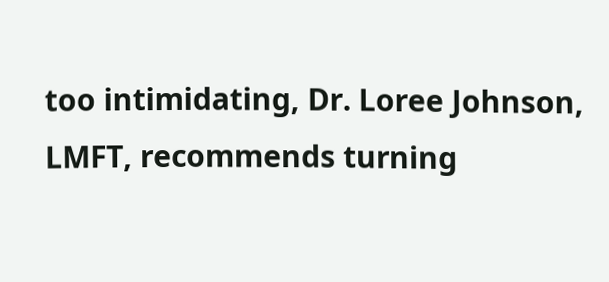too intimidating, Dr. Loree Johnson, LMFT, recommends turning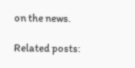on the news.

Related posts: